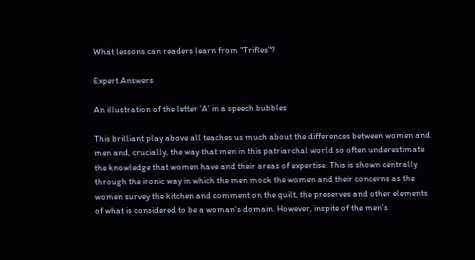What lessons can readers learn from "Trifles"?

Expert Answers

An illustration of the letter 'A' in a speech bubbles

This brilliant play above all teaches us much about the differences between women and men and, crucially, the way that men in this patriarchal world so often underestimate the knowledge that women have and their areas of expertise. This is shown centrally through the ironic way in which the men mock the women and their concerns as the women survey the kitchen and comment on the quilt, the preserves and other elements of what is considered to be a woman's domain. However, inspite of the men's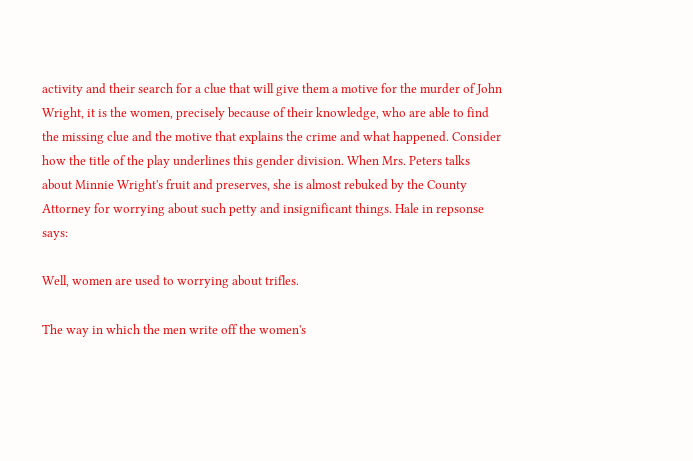activity and their search for a clue that will give them a motive for the murder of John Wright, it is the women, precisely because of their knowledge, who are able to find the missing clue and the motive that explains the crime and what happened. Consider how the title of the play underlines this gender division. When Mrs. Peters talks about Minnie Wright's fruit and preserves, she is almost rebuked by the County Attorney for worrying about such petty and insignificant things. Hale in repsonse says:

Well, women are used to worrying about trifles.

The way in which the men write off the women's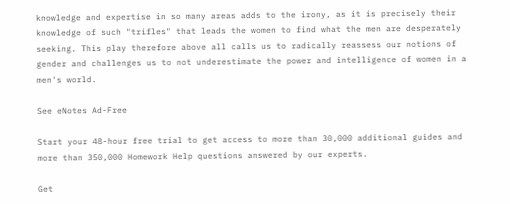knowledge and expertise in so many areas adds to the irony, as it is precisely their knowledge of such "trifles" that leads the women to find what the men are desperately seeking. This play therefore above all calls us to radically reassess our notions of gender and challenges us to not underestimate the power and intelligence of women in a men's world.

See eNotes Ad-Free

Start your 48-hour free trial to get access to more than 30,000 additional guides and more than 350,000 Homework Help questions answered by our experts.

Get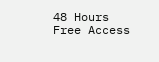48 Hours Free Access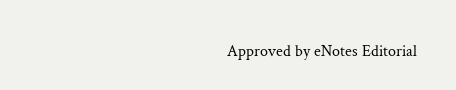Approved by eNotes Editorial